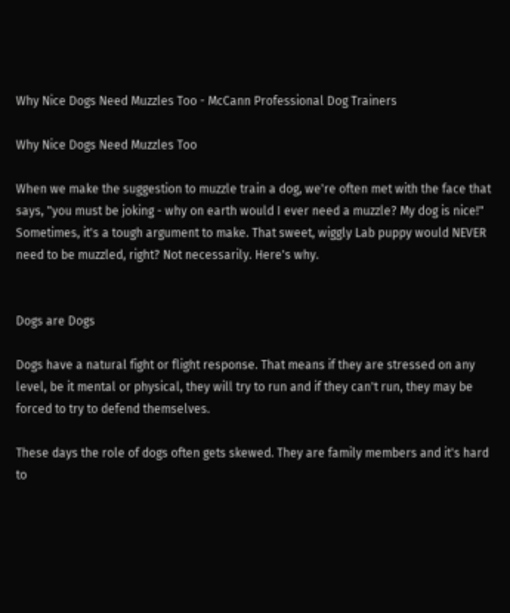Why Nice Dogs Need Muzzles Too - McCann Professional Dog Trainers

Why Nice Dogs Need Muzzles Too

When we make the suggestion to muzzle train a dog, we're often met with the face that says, "you must be joking - why on earth would I ever need a muzzle? My dog is nice!" Sometimes, it's a tough argument to make. That sweet, wiggly Lab puppy would NEVER need to be muzzled, right? Not necessarily. Here's why.


Dogs are Dogs

Dogs have a natural fight or flight response. That means if they are stressed on any level, be it mental or physical, they will try to run and if they can't run, they may be forced to try to defend themselves.

These days the role of dogs often gets skewed. They are family members and it's hard to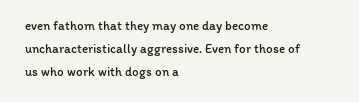even fathom that they may one day become uncharacteristically aggressive. Even for those of us who work with dogs on a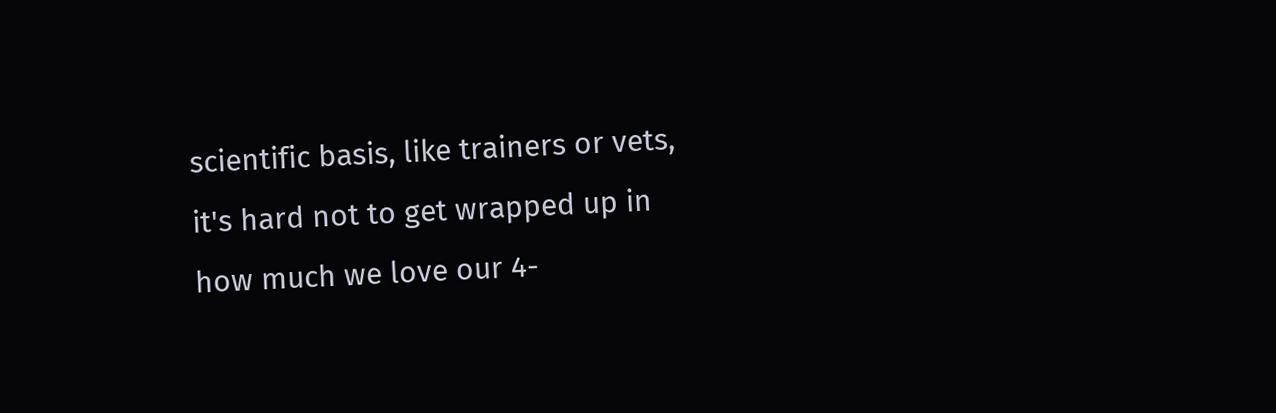scientific basis, like trainers or vets, it's hard not to get wrapped up in how much we love our 4-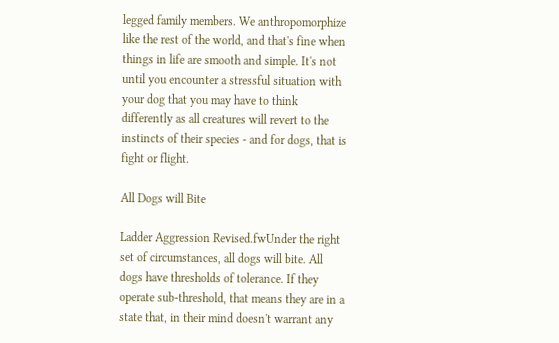legged family members. We anthropomorphize like the rest of the world, and that's fine when things in life are smooth and simple. It's not until you encounter a stressful situation with your dog that you may have to think differently as all creatures will revert to the instincts of their species - and for dogs, that is fight or flight.

All Dogs will Bite

Ladder Aggression Revised.fwUnder the right set of circumstances, all dogs will bite. All dogs have thresholds of tolerance. If they operate sub-threshold, that means they are in a state that, in their mind doesn't warrant any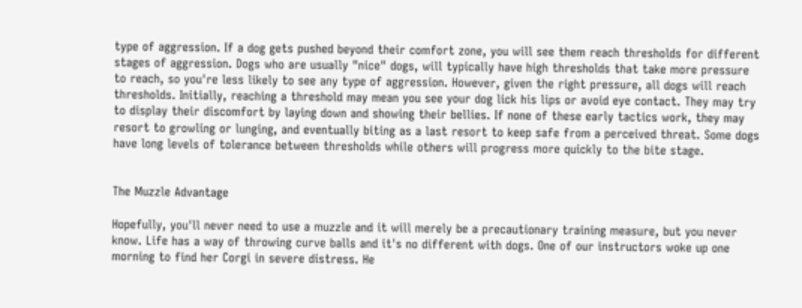type of aggression. If a dog gets pushed beyond their comfort zone, you will see them reach thresholds for different stages of aggression. Dogs who are usually "nice" dogs, will typically have high thresholds that take more pressure to reach, so you're less likely to see any type of aggression. However, given the right pressure, all dogs will reach thresholds. Initially, reaching a threshold may mean you see your dog lick his lips or avoid eye contact. They may try to display their discomfort by laying down and showing their bellies. If none of these early tactics work, they may resort to growling or lunging, and eventually biting as a last resort to keep safe from a perceived threat. Some dogs have long levels of tolerance between thresholds while others will progress more quickly to the bite stage.


The Muzzle Advantage

Hopefully, you'll never need to use a muzzle and it will merely be a precautionary training measure, but you never know. Life has a way of throwing curve balls and it's no different with dogs. One of our instructors woke up one morning to find her Corgi in severe distress. He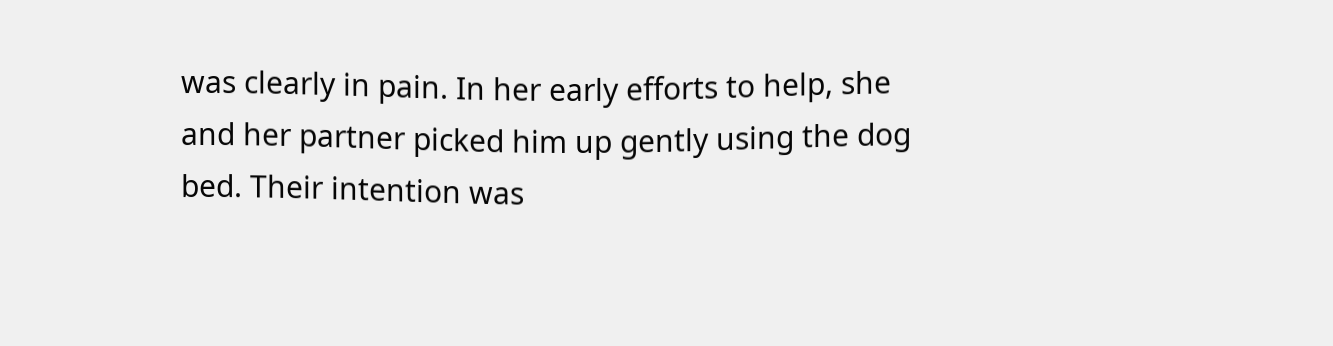was clearly in pain. In her early efforts to help, she and her partner picked him up gently using the dog bed. Their intention was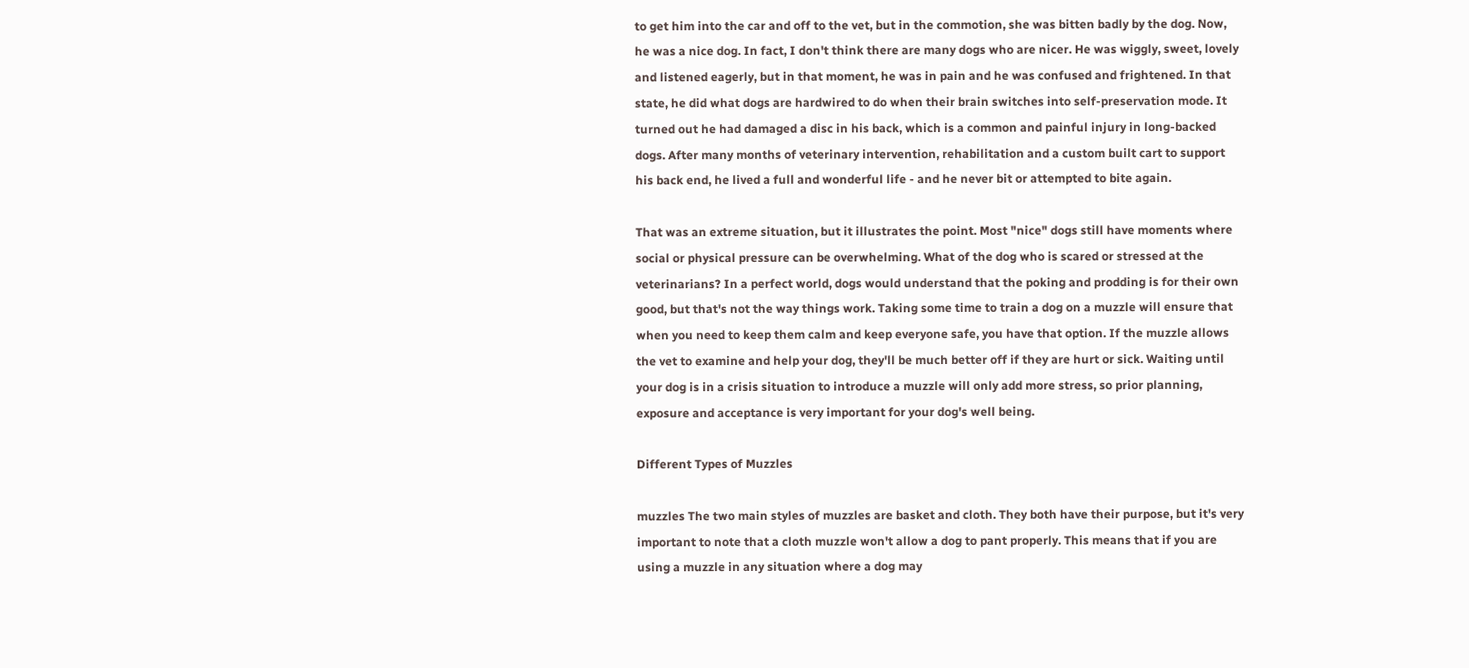to get him into the car and off to the vet, but in the commotion, she was bitten badly by the dog. Now, he was a nice dog. In fact, I don't think there are many dogs who are nicer. He was wiggly, sweet, lovely and listened eagerly, but in that moment, he was in pain and he was confused and frightened. In that state, he did what dogs are hardwired to do when their brain switches into self-preservation mode. It turned out he had damaged a disc in his back, which is a common and painful injury in long-backed dogs. After many months of veterinary intervention, rehabilitation and a custom built cart to support his back end, he lived a full and wonderful life - and he never bit or attempted to bite again.

That was an extreme situation, but it illustrates the point. Most "nice" dogs still have moments where social or physical pressure can be overwhelming. What of the dog who is scared or stressed at the veterinarians? In a perfect world, dogs would understand that the poking and prodding is for their own good, but that's not the way things work. Taking some time to train a dog on a muzzle will ensure that when you need to keep them calm and keep everyone safe, you have that option. If the muzzle allows the vet to examine and help your dog, they'll be much better off if they are hurt or sick. Waiting until your dog is in a crisis situation to introduce a muzzle will only add more stress, so prior planning, exposure and acceptance is very important for your dog's well being.

Different Types of Muzzles

muzzles The two main styles of muzzles are basket and cloth. They both have their purpose, but it's very important to note that a cloth muzzle won't allow a dog to pant properly. This means that if you are using a muzzle in any situation where a dog may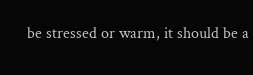be stressed or warm, it should be a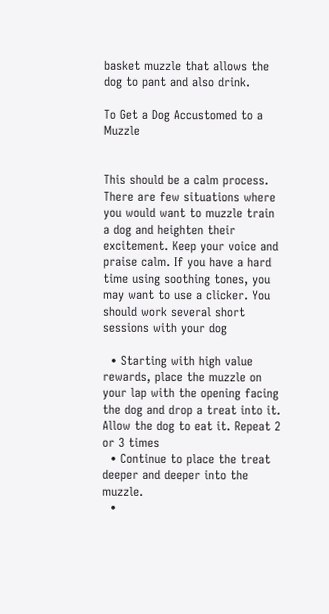basket muzzle that allows the dog to pant and also drink.

To Get a Dog Accustomed to a Muzzle


This should be a calm process. There are few situations where you would want to muzzle train a dog and heighten their excitement. Keep your voice and praise calm. If you have a hard time using soothing tones, you may want to use a clicker. You should work several short sessions with your dog

  • Starting with high value rewards, place the muzzle on your lap with the opening facing the dog and drop a treat into it. Allow the dog to eat it. Repeat 2 or 3 times
  • Continue to place the treat deeper and deeper into the muzzle.
  •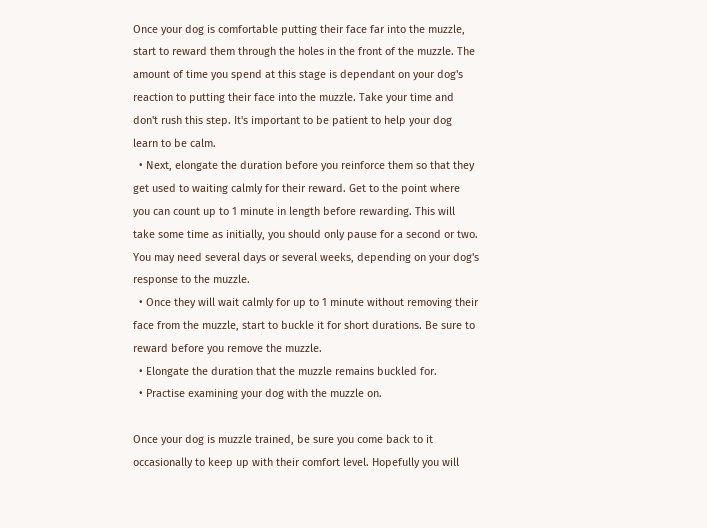Once your dog is comfortable putting their face far into the muzzle, start to reward them through the holes in the front of the muzzle. The amount of time you spend at this stage is dependant on your dog's reaction to putting their face into the muzzle. Take your time and don't rush this step. It's important to be patient to help your dog learn to be calm.
  • Next, elongate the duration before you reinforce them so that they get used to waiting calmly for their reward. Get to the point where you can count up to 1 minute in length before rewarding. This will take some time as initially, you should only pause for a second or two. You may need several days or several weeks, depending on your dog's response to the muzzle.
  • Once they will wait calmly for up to 1 minute without removing their face from the muzzle, start to buckle it for short durations. Be sure to reward before you remove the muzzle.
  • Elongate the duration that the muzzle remains buckled for.
  • Practise examining your dog with the muzzle on.

Once your dog is muzzle trained, be sure you come back to it occasionally to keep up with their comfort level. Hopefully you will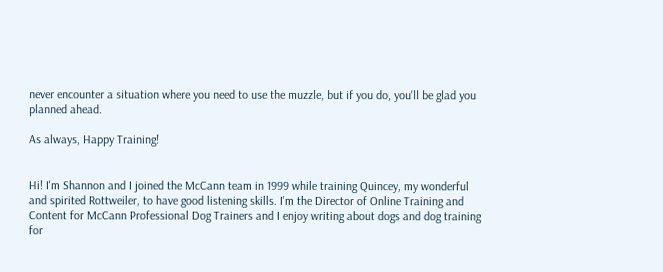never encounter a situation where you need to use the muzzle, but if you do, you'll be glad you planned ahead.

As always, Happy Training!


Hi! I'm Shannon and I joined the McCann team in 1999 while training Quincey, my wonderful and spirited Rottweiler, to have good listening skills. I'm the Director of Online Training and Content for McCann Professional Dog Trainers and I enjoy writing about dogs and dog training for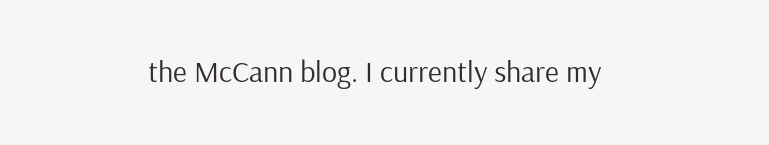the McCann blog. I currently share my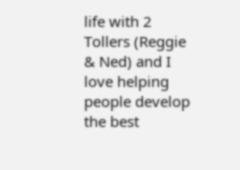life with 2 Tollers (Reggie & Ned) and I love helping people develop the best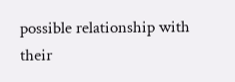possible relationship with their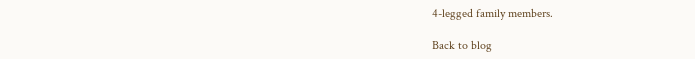4-legged family members.

Back to blog